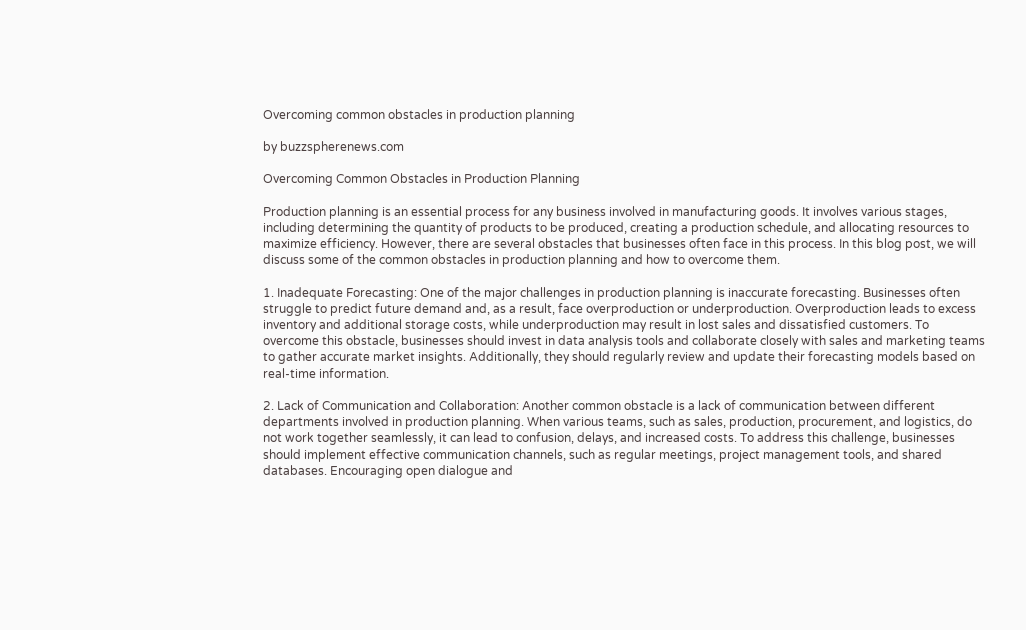Overcoming common obstacles in production planning

by buzzspherenews.com

Overcoming Common Obstacles in Production Planning

Production planning is an essential process for any business involved in manufacturing goods. It involves various stages, including determining the quantity of products to be produced, creating a production schedule, and allocating resources to maximize efficiency. However, there are several obstacles that businesses often face in this process. In this blog post, we will discuss some of the common obstacles in production planning and how to overcome them.

1. Inadequate Forecasting: One of the major challenges in production planning is inaccurate forecasting. Businesses often struggle to predict future demand and, as a result, face overproduction or underproduction. Overproduction leads to excess inventory and additional storage costs, while underproduction may result in lost sales and dissatisfied customers. To overcome this obstacle, businesses should invest in data analysis tools and collaborate closely with sales and marketing teams to gather accurate market insights. Additionally, they should regularly review and update their forecasting models based on real-time information.

2. Lack of Communication and Collaboration: Another common obstacle is a lack of communication between different departments involved in production planning. When various teams, such as sales, production, procurement, and logistics, do not work together seamlessly, it can lead to confusion, delays, and increased costs. To address this challenge, businesses should implement effective communication channels, such as regular meetings, project management tools, and shared databases. Encouraging open dialogue and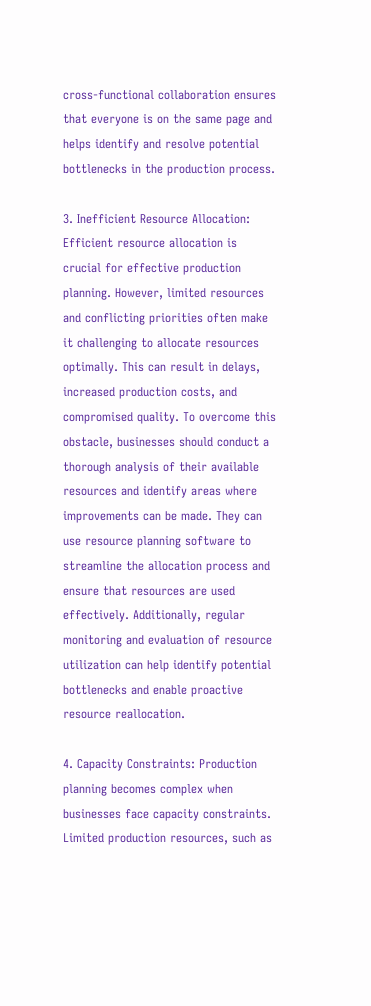cross-functional collaboration ensures that everyone is on the same page and helps identify and resolve potential bottlenecks in the production process.

3. Inefficient Resource Allocation: Efficient resource allocation is crucial for effective production planning. However, limited resources and conflicting priorities often make it challenging to allocate resources optimally. This can result in delays, increased production costs, and compromised quality. To overcome this obstacle, businesses should conduct a thorough analysis of their available resources and identify areas where improvements can be made. They can use resource planning software to streamline the allocation process and ensure that resources are used effectively. Additionally, regular monitoring and evaluation of resource utilization can help identify potential bottlenecks and enable proactive resource reallocation.

4. Capacity Constraints: Production planning becomes complex when businesses face capacity constraints. Limited production resources, such as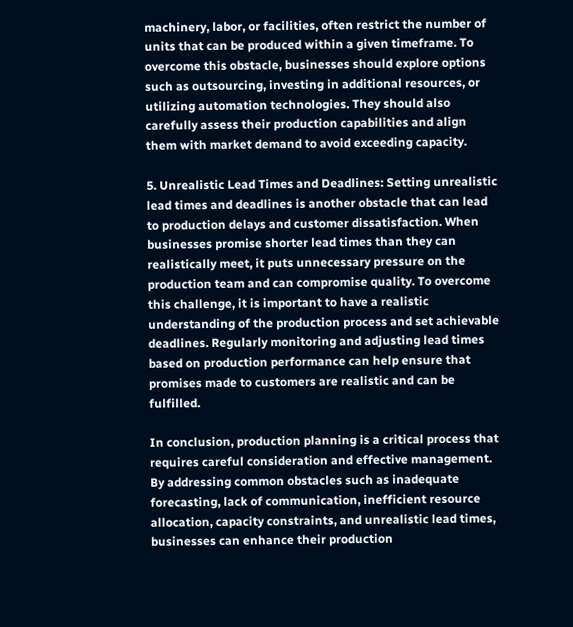machinery, labor, or facilities, often restrict the number of units that can be produced within a given timeframe. To overcome this obstacle, businesses should explore options such as outsourcing, investing in additional resources, or utilizing automation technologies. They should also carefully assess their production capabilities and align them with market demand to avoid exceeding capacity.

5. Unrealistic Lead Times and Deadlines: Setting unrealistic lead times and deadlines is another obstacle that can lead to production delays and customer dissatisfaction. When businesses promise shorter lead times than they can realistically meet, it puts unnecessary pressure on the production team and can compromise quality. To overcome this challenge, it is important to have a realistic understanding of the production process and set achievable deadlines. Regularly monitoring and adjusting lead times based on production performance can help ensure that promises made to customers are realistic and can be fulfilled.

In conclusion, production planning is a critical process that requires careful consideration and effective management. By addressing common obstacles such as inadequate forecasting, lack of communication, inefficient resource allocation, capacity constraints, and unrealistic lead times, businesses can enhance their production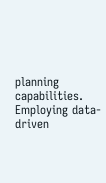planning capabilities. Employing data-driven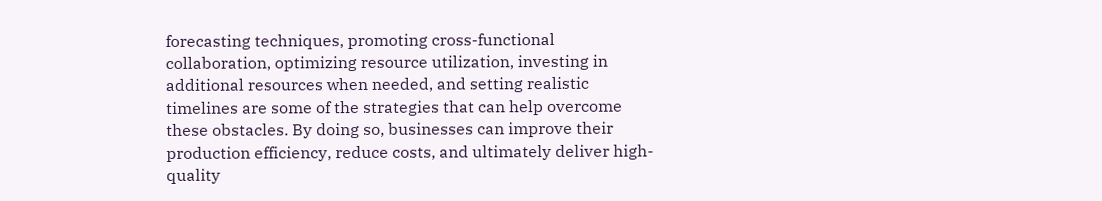forecasting techniques, promoting cross-functional collaboration, optimizing resource utilization, investing in additional resources when needed, and setting realistic timelines are some of the strategies that can help overcome these obstacles. By doing so, businesses can improve their production efficiency, reduce costs, and ultimately deliver high-quality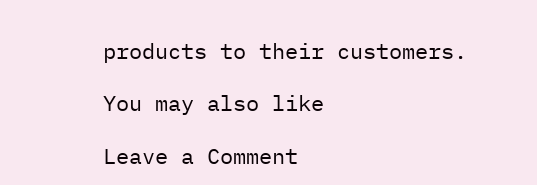products to their customers.

You may also like

Leave a Comment